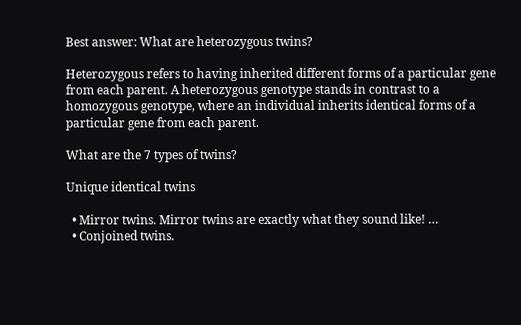Best answer: What are heterozygous twins?

Heterozygous refers to having inherited different forms of a particular gene from each parent. A heterozygous genotype stands in contrast to a homozygous genotype, where an individual inherits identical forms of a particular gene from each parent.

What are the 7 types of twins?

Unique identical twins

  • Mirror twins. Mirror twins are exactly what they sound like! …
  • Conjoined twins.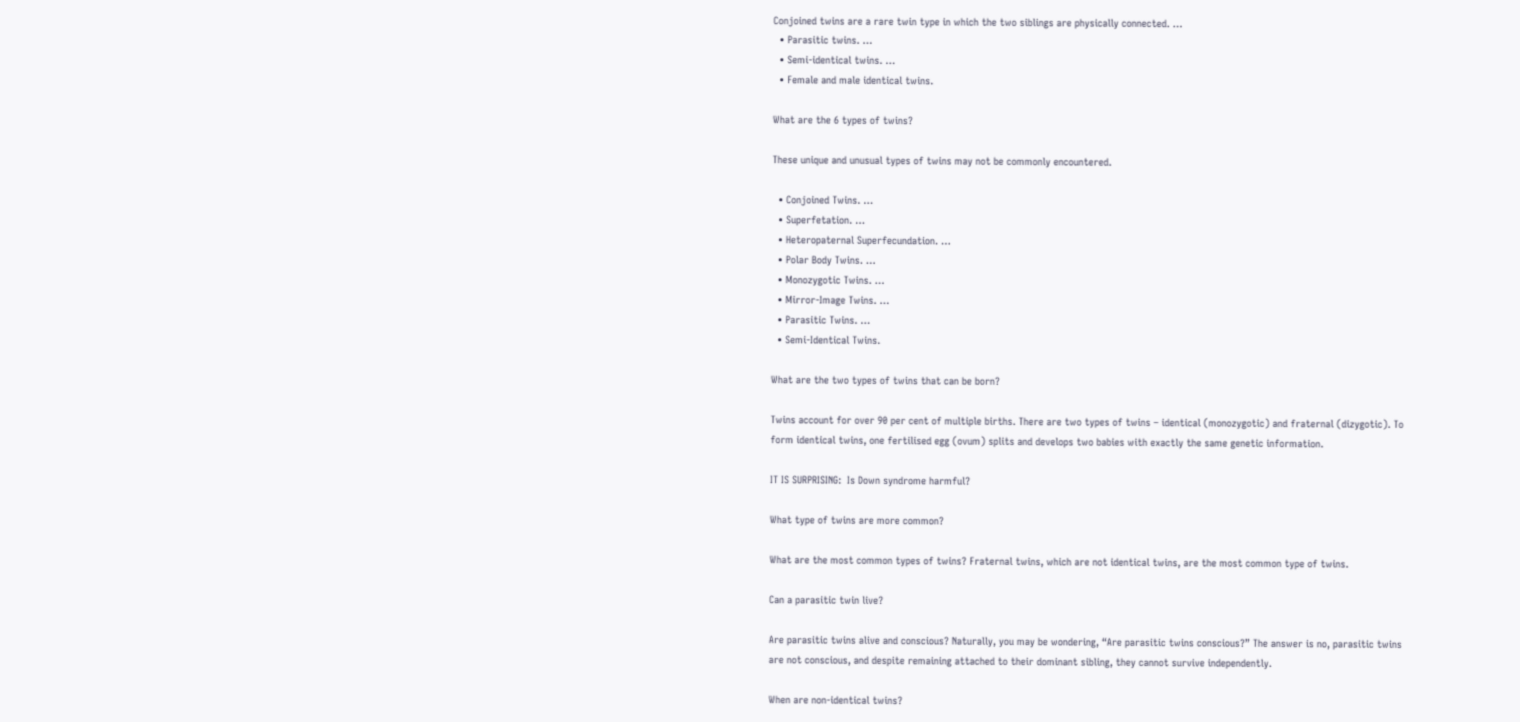Conjoined twins are a rare twin type in which the two siblings are physically connected. …
  • Parasitic twins. …
  • Semi-identical twins. …
  • Female and male identical twins.

What are the 6 types of twins?

These unique and unusual types of twins may not be commonly encountered.

  • Conjoined Twins. …
  • Superfetation. …
  • Heteropaternal Superfecundation. …
  • Polar Body Twins. …
  • Monozygotic Twins. …
  • Mirror-Image Twins. …
  • Parasitic Twins. …
  • Semi-Identical Twins.

What are the two types of twins that can be born?

Twins account for over 90 per cent of multiple births. There are two types of twins – identical (monozygotic) and fraternal (dizygotic). To form identical twins, one fertilised egg (ovum) splits and develops two babies with exactly the same genetic information.

IT IS SURPRISING:  Is Down syndrome harmful?

What type of twins are more common?

What are the most common types of twins? Fraternal twins, which are not identical twins, are the most common type of twins.

Can a parasitic twin live?

Are parasitic twins alive and conscious? Naturally, you may be wondering, “Are parasitic twins conscious?” The answer is no, parasitic twins are not conscious, and despite remaining attached to their dominant sibling, they cannot survive independently.

When are non-identical twins?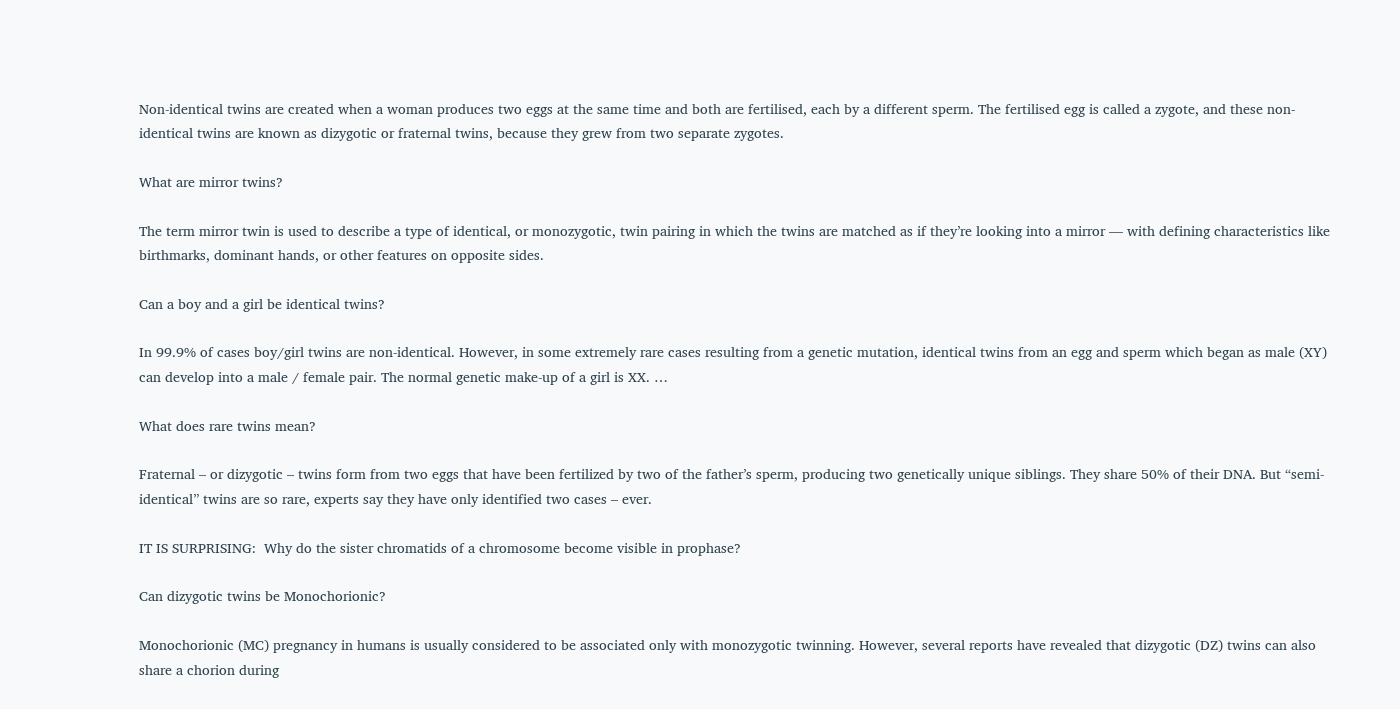Non-identical twins are created when a woman produces two eggs at the same time and both are fertilised, each by a different sperm. The fertilised egg is called a zygote, and these non-identical twins are known as dizygotic or fraternal twins, because they grew from two separate zygotes.

What are mirror twins?

The term mirror twin is used to describe a type of identical, or monozygotic, twin pairing in which the twins are matched as if they’re looking into a mirror — with defining characteristics like birthmarks, dominant hands, or other features on opposite sides.

Can a boy and a girl be identical twins?

In 99.9% of cases boy/girl twins are non-identical. However, in some extremely rare cases resulting from a genetic mutation, identical twins from an egg and sperm which began as male (XY) can develop into a male / female pair. The normal genetic make-up of a girl is XX. …

What does rare twins mean?

Fraternal – or dizygotic – twins form from two eggs that have been fertilized by two of the father’s sperm, producing two genetically unique siblings. They share 50% of their DNA. But “semi-identical” twins are so rare, experts say they have only identified two cases – ever.

IT IS SURPRISING:  Why do the sister chromatids of a chromosome become visible in prophase?

Can dizygotic twins be Monochorionic?

Monochorionic (MC) pregnancy in humans is usually considered to be associated only with monozygotic twinning. However, several reports have revealed that dizygotic (DZ) twins can also share a chorion during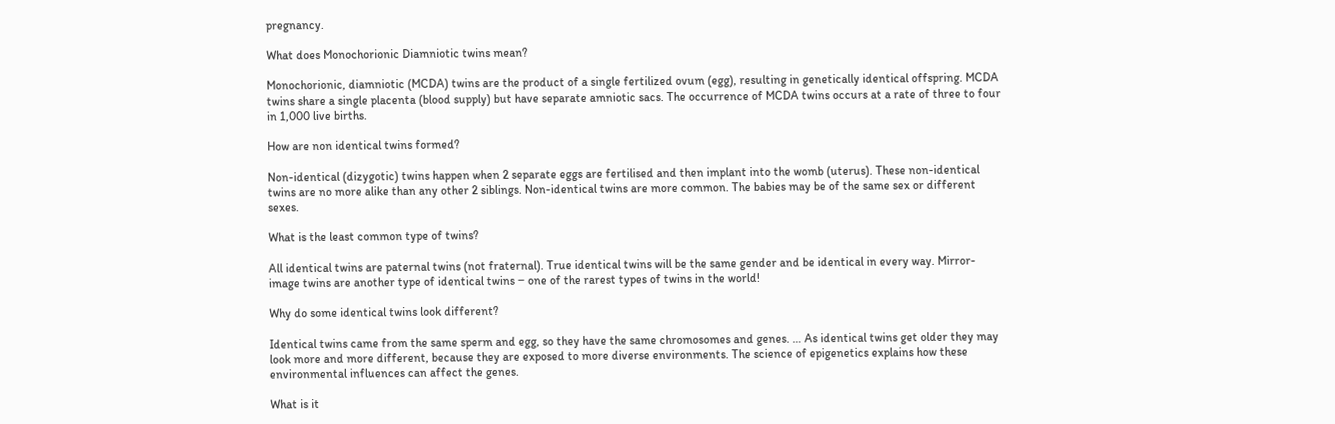pregnancy.

What does Monochorionic Diamniotic twins mean?

Monochorionic, diamniotic (MCDA) twins are the product of a single fertilized ovum (egg), resulting in genetically identical offspring. MCDA twins share a single placenta (blood supply) but have separate amniotic sacs. The occurrence of MCDA twins occurs at a rate of three to four in 1,000 live births.

How are non identical twins formed?

Non-identical (dizygotic) twins happen when 2 separate eggs are fertilised and then implant into the womb (uterus). These non-identical twins are no more alike than any other 2 siblings. Non-identical twins are more common. The babies may be of the same sex or different sexes.

What is the least common type of twins?

All identical twins are paternal twins (not fraternal). True identical twins will be the same gender and be identical in every way. Mirror-image twins are another type of identical twins ‒ one of the rarest types of twins in the world!

Why do some identical twins look different?

Identical twins came from the same sperm and egg, so they have the same chromosomes and genes. … As identical twins get older they may look more and more different, because they are exposed to more diverse environments. The science of epigenetics explains how these environmental influences can affect the genes.

What is it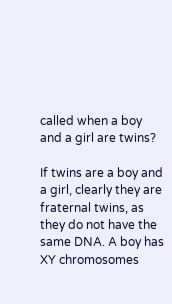called when a boy and a girl are twins?

If twins are a boy and a girl, clearly they are fraternal twins, as they do not have the same DNA. A boy has XY chromosomes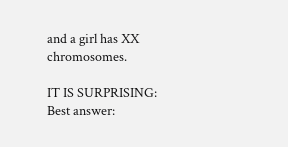and a girl has XX chromosomes.

IT IS SURPRISING:  Best answer: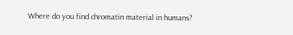Where do you find chromatin material in humans?